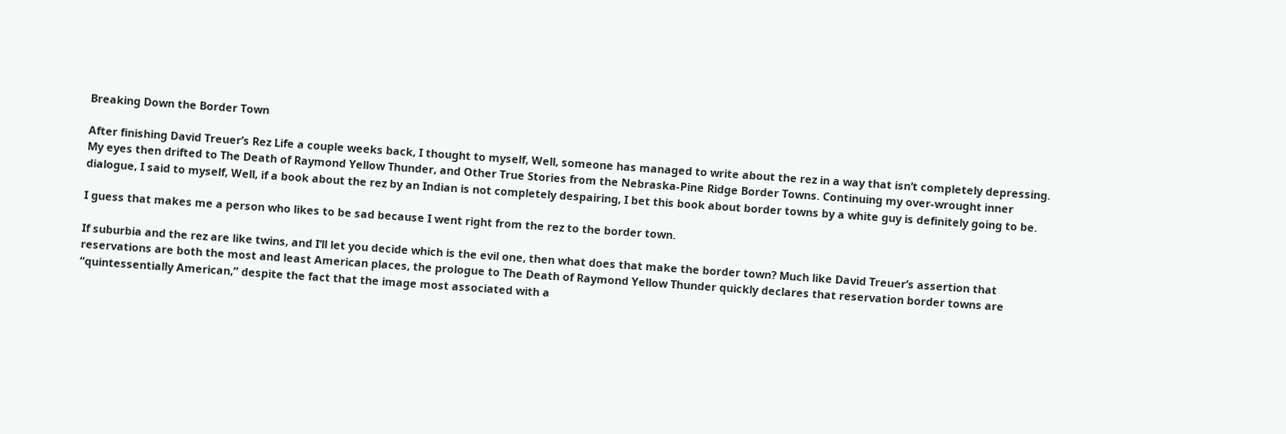Breaking Down the Border Town

After finishing David Treuer’s Rez Life a couple weeks back, I thought to myself, Well, someone has managed to write about the rez in a way that isn’t completely depressing. My eyes then drifted to The Death of Raymond Yellow Thunder, and Other True Stories from the Nebraska-Pine Ridge Border Towns. Continuing my over-wrought inner dialogue, I said to myself, Well, if a book about the rez by an Indian is not completely despairing, I bet this book about border towns by a white guy is definitely going to be.

I guess that makes me a person who likes to be sad because I went right from the rez to the border town.

If suburbia and the rez are like twins, and I’ll let you decide which is the evil one, then what does that make the border town? Much like David Treuer’s assertion that reservations are both the most and least American places, the prologue to The Death of Raymond Yellow Thunder quickly declares that reservation border towns are “quintessentially American,” despite the fact that the image most associated with a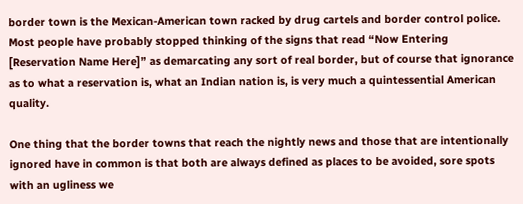border town is the Mexican-American town racked by drug cartels and border control police. Most people have probably stopped thinking of the signs that read “Now Entering [Reservation Name Here]” as demarcating any sort of real border, but of course that ignorance as to what a reservation is, what an Indian nation is, is very much a quintessential American quality.

One thing that the border towns that reach the nightly news and those that are intentionally ignored have in common is that both are always defined as places to be avoided, sore spots with an ugliness we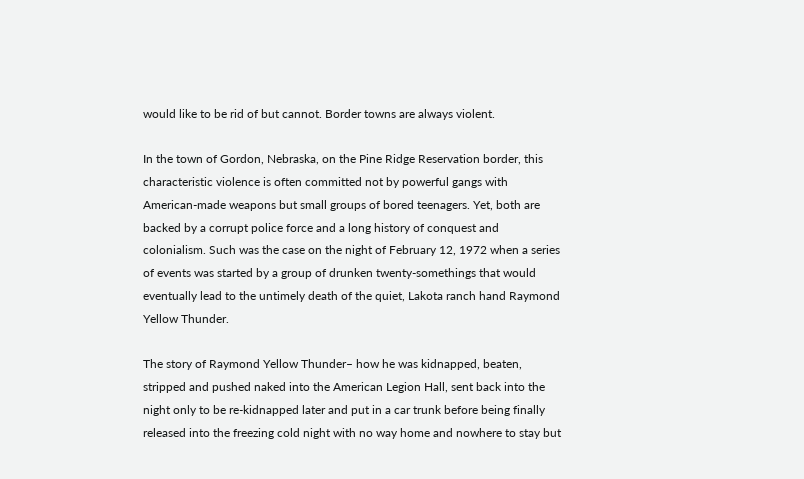would like to be rid of but cannot. Border towns are always violent.

In the town of Gordon, Nebraska, on the Pine Ridge Reservation border, this characteristic violence is often committed not by powerful gangs with American-made weapons but small groups of bored teenagers. Yet, both are backed by a corrupt police force and a long history of conquest and colonialism. Such was the case on the night of February 12, 1972 when a series of events was started by a group of drunken twenty-somethings that would eventually lead to the untimely death of the quiet, Lakota ranch hand Raymond Yellow Thunder.

The story of Raymond Yellow Thunder– how he was kidnapped, beaten, stripped and pushed naked into the American Legion Hall, sent back into the night only to be re-kidnapped later and put in a car trunk before being finally released into the freezing cold night with no way home and nowhere to stay but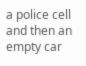a police cell and then an empty car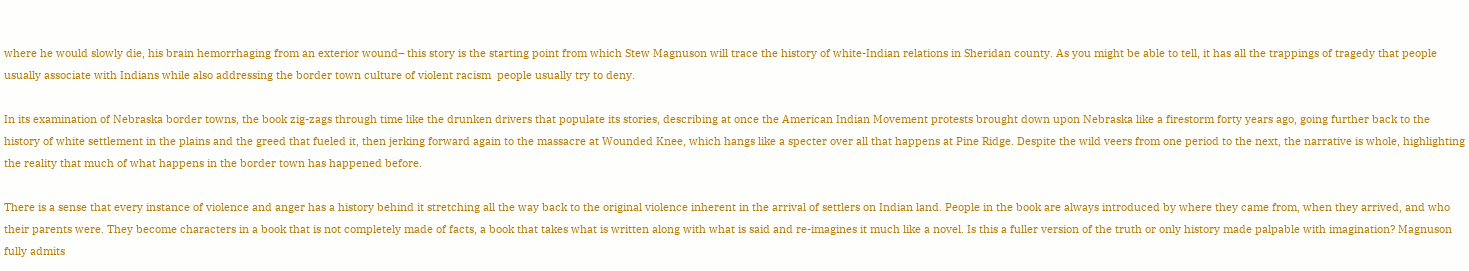where he would slowly die, his brain hemorrhaging from an exterior wound– this story is the starting point from which Stew Magnuson will trace the history of white-Indian relations in Sheridan county. As you might be able to tell, it has all the trappings of tragedy that people usually associate with Indians while also addressing the border town culture of violent racism  people usually try to deny.

In its examination of Nebraska border towns, the book zig-zags through time like the drunken drivers that populate its stories, describing at once the American Indian Movement protests brought down upon Nebraska like a firestorm forty years ago, going further back to the history of white settlement in the plains and the greed that fueled it, then jerking forward again to the massacre at Wounded Knee, which hangs like a specter over all that happens at Pine Ridge. Despite the wild veers from one period to the next, the narrative is whole, highlighting the reality that much of what happens in the border town has happened before.

There is a sense that every instance of violence and anger has a history behind it stretching all the way back to the original violence inherent in the arrival of settlers on Indian land. People in the book are always introduced by where they came from, when they arrived, and who their parents were. They become characters in a book that is not completely made of facts, a book that takes what is written along with what is said and re-imagines it much like a novel. Is this a fuller version of the truth or only history made palpable with imagination? Magnuson fully admits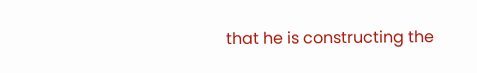that he is constructing the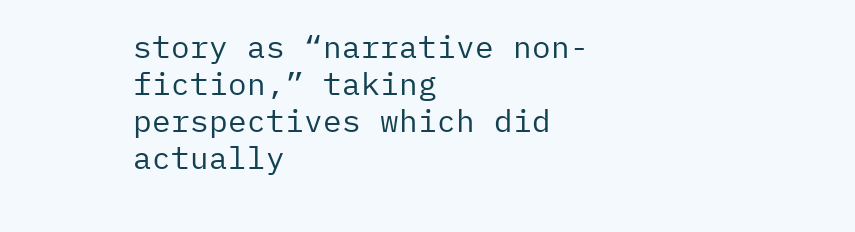story as “narrative non-fiction,” taking perspectives which did actually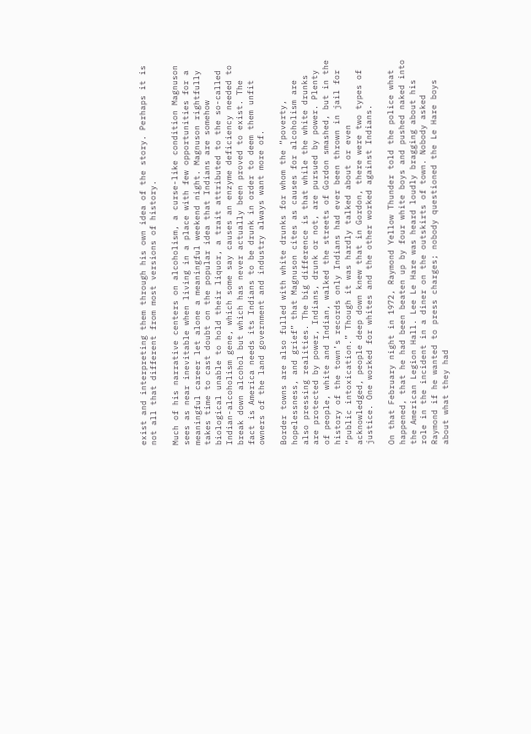exist and interpreting them through his own idea of the story. Perhaps it is not all that different from most versions of history.

Much of his narrative centers on alcoholism, a curse-like condition Magnuson sees as near inevitable when living in a place with few opportunities for a meaningful career let alone a meaningful weekend night. Magnuson rightfully takes time to cast doubt on the popular idea that Indians are somehow biological unable to hold their liquor, a trait attributed to the so-called Indian-alcoholism gene, which some say causes an enzyme deficiency needed to break down alcohol but which has never actually been proved to exist. The fact is America needs its Indians to be drunk in order to deem them unfit owners of the land government and industry always want more of.

Border towns are also fulled with white drunks for whom the “poverty, hopelessness, and grief” that Magnuson cites as causes for alcoholism are also pressing realities. The big difference is that while the white drunks are protected by power, Indians, drunk or not, are pursued by power. Plenty of people, white and Indian, walked the streets of Gordon smashed, but in the history of the town’s records only Indians had ever been thrown in jail for “public intoxication.” Though it was hardly talked about or even acknowledged, people deep down knew that in Gordon, there were two types of justice. One worked for whites and the other worked against Indians.

On that February night in 1972, Raymond Yellow Thunder told the police what happened, that he had been beaten up by four white boys and pushed naked into the American Legion Hall. Lee Le Hare was heard loudly bragging about his role in the incident in a diner on the outskirts of town. Nobody asked Raymond if he wanted to press charges; nobody questioned the Le Hare boys about what they had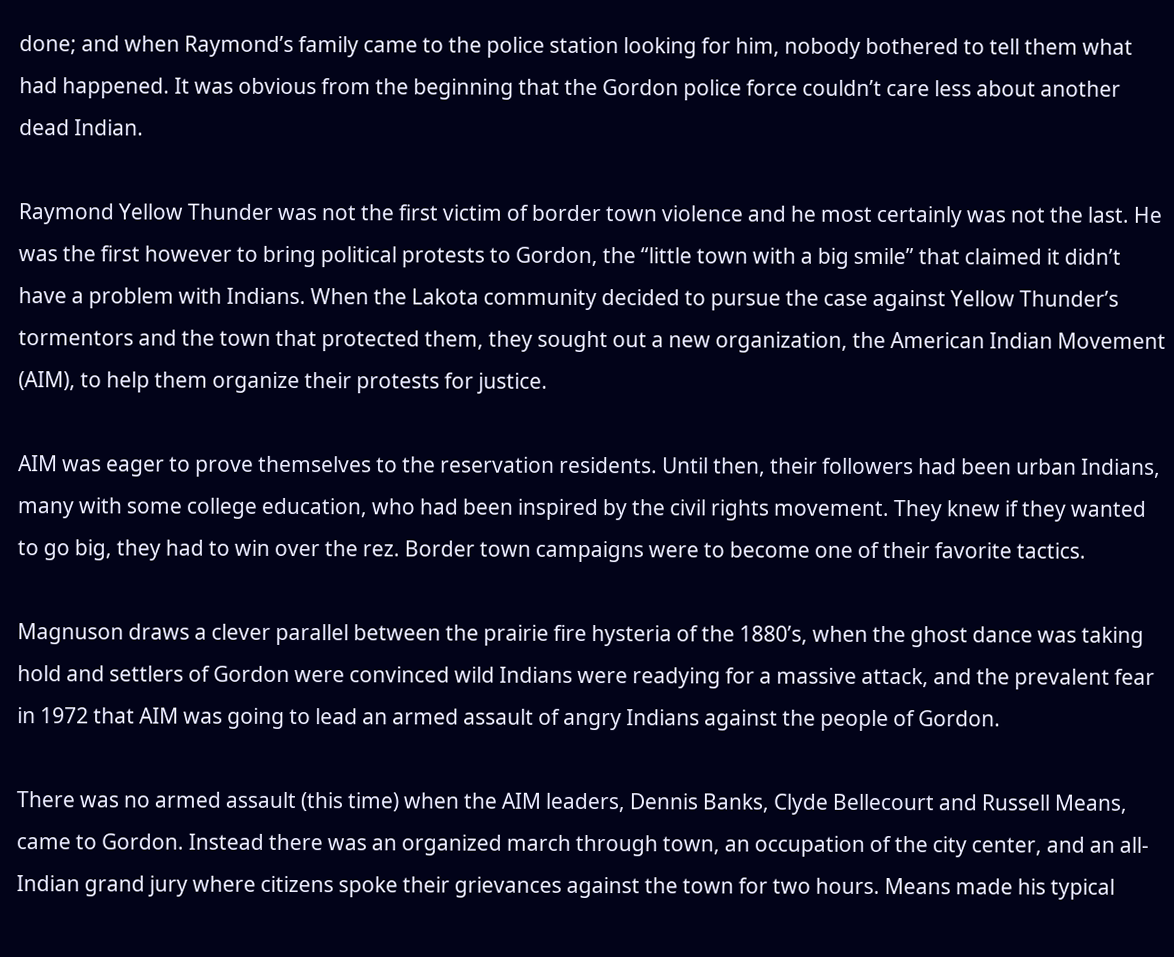done; and when Raymond’s family came to the police station looking for him, nobody bothered to tell them what had happened. It was obvious from the beginning that the Gordon police force couldn’t care less about another dead Indian.

Raymond Yellow Thunder was not the first victim of border town violence and he most certainly was not the last. He was the first however to bring political protests to Gordon, the “little town with a big smile” that claimed it didn’t have a problem with Indians. When the Lakota community decided to pursue the case against Yellow Thunder’s tormentors and the town that protected them, they sought out a new organization, the American Indian Movement (AIM), to help them organize their protests for justice.

AIM was eager to prove themselves to the reservation residents. Until then, their followers had been urban Indians, many with some college education, who had been inspired by the civil rights movement. They knew if they wanted to go big, they had to win over the rez. Border town campaigns were to become one of their favorite tactics.

Magnuson draws a clever parallel between the prairie fire hysteria of the 1880’s, when the ghost dance was taking hold and settlers of Gordon were convinced wild Indians were readying for a massive attack, and the prevalent fear in 1972 that AIM was going to lead an armed assault of angry Indians against the people of Gordon.

There was no armed assault (this time) when the AIM leaders, Dennis Banks, Clyde Bellecourt and Russell Means, came to Gordon. Instead there was an organized march through town, an occupation of the city center, and an all-Indian grand jury where citizens spoke their grievances against the town for two hours. Means made his typical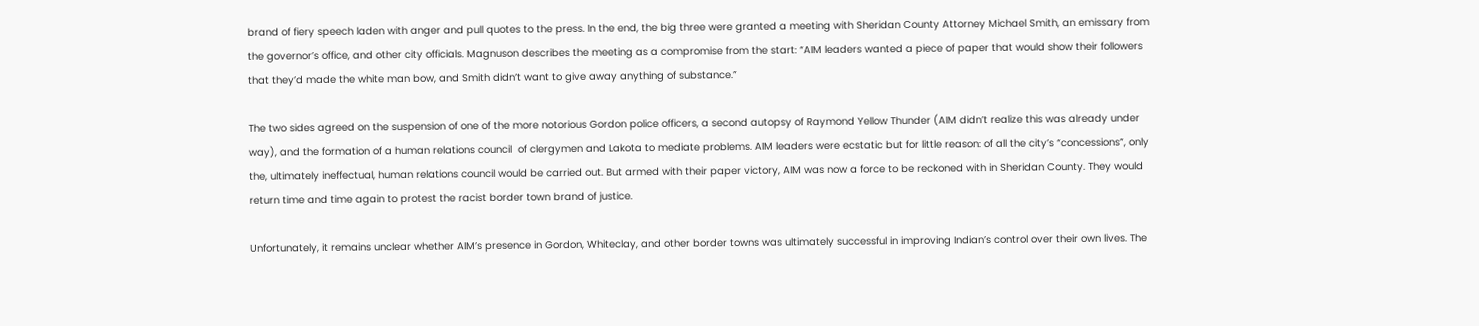brand of fiery speech laden with anger and pull quotes to the press. In the end, the big three were granted a meeting with Sheridan County Attorney Michael Smith, an emissary from the governor’s office, and other city officials. Magnuson describes the meeting as a compromise from the start: “AIM leaders wanted a piece of paper that would show their followers that they’d made the white man bow, and Smith didn’t want to give away anything of substance.”

The two sides agreed on the suspension of one of the more notorious Gordon police officers, a second autopsy of Raymond Yellow Thunder (AIM didn’t realize this was already under way), and the formation of a human relations council  of clergymen and Lakota to mediate problems. AIM leaders were ecstatic but for little reason: of all the city’s “concessions”, only the, ultimately ineffectual, human relations council would be carried out. But armed with their paper victory, AIM was now a force to be reckoned with in Sheridan County. They would return time and time again to protest the racist border town brand of justice.

Unfortunately, it remains unclear whether AIM’s presence in Gordon, Whiteclay, and other border towns was ultimately successful in improving Indian’s control over their own lives. The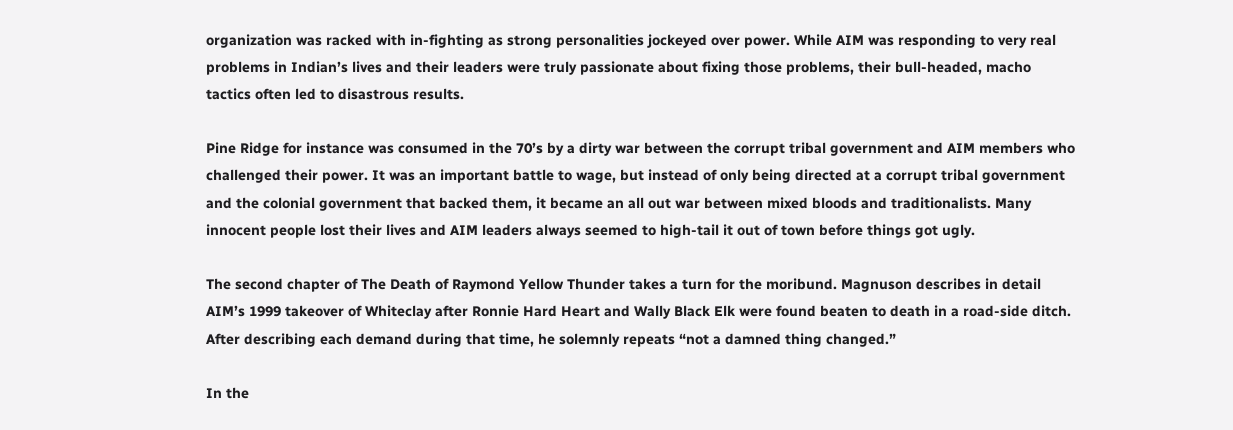organization was racked with in-fighting as strong personalities jockeyed over power. While AIM was responding to very real problems in Indian’s lives and their leaders were truly passionate about fixing those problems, their bull-headed, macho tactics often led to disastrous results.

Pine Ridge for instance was consumed in the 70’s by a dirty war between the corrupt tribal government and AIM members who challenged their power. It was an important battle to wage, but instead of only being directed at a corrupt tribal government and the colonial government that backed them, it became an all out war between mixed bloods and traditionalists. Many innocent people lost their lives and AIM leaders always seemed to high-tail it out of town before things got ugly.

The second chapter of The Death of Raymond Yellow Thunder takes a turn for the moribund. Magnuson describes in detail AIM’s 1999 takeover of Whiteclay after Ronnie Hard Heart and Wally Black Elk were found beaten to death in a road-side ditch. After describing each demand during that time, he solemnly repeats “not a damned thing changed.”

In the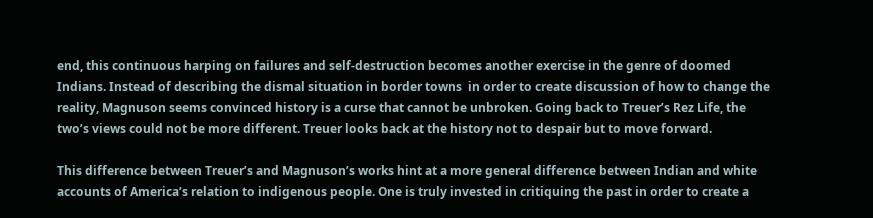end, this continuous harping on failures and self-destruction becomes another exercise in the genre of doomed Indians. Instead of describing the dismal situation in border towns  in order to create discussion of how to change the reality, Magnuson seems convinced history is a curse that cannot be unbroken. Going back to Treuer’s Rez Life, the two’s views could not be more different. Treuer looks back at the history not to despair but to move forward.

This difference between Treuer’s and Magnuson’s works hint at a more general difference between Indian and white accounts of America’s relation to indigenous people. One is truly invested in critiquing the past in order to create a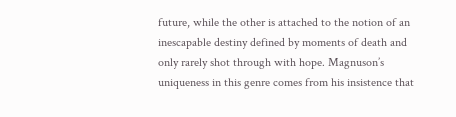future, while the other is attached to the notion of an inescapable destiny defined by moments of death and only rarely shot through with hope. Magnuson’s uniqueness in this genre comes from his insistence that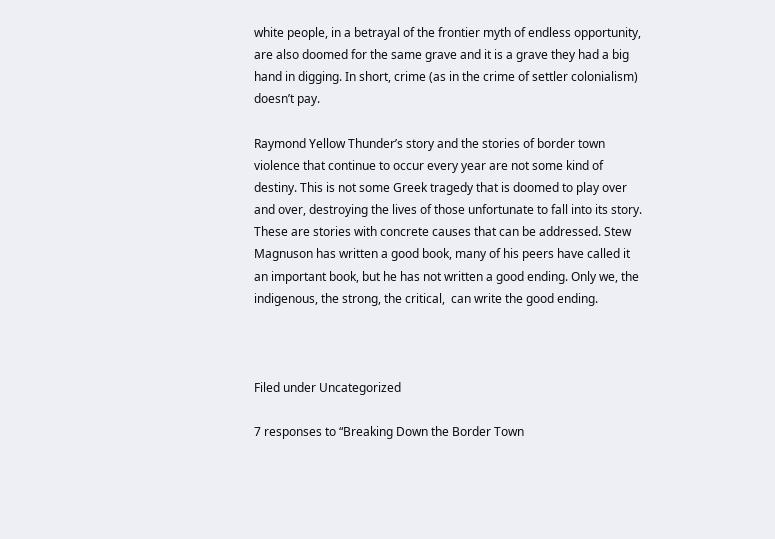white people, in a betrayal of the frontier myth of endless opportunity, are also doomed for the same grave and it is a grave they had a big hand in digging. In short, crime (as in the crime of settler colonialism) doesn’t pay.

Raymond Yellow Thunder’s story and the stories of border town violence that continue to occur every year are not some kind of destiny. This is not some Greek tragedy that is doomed to play over and over, destroying the lives of those unfortunate to fall into its story. These are stories with concrete causes that can be addressed. Stew Magnuson has written a good book, many of his peers have called it an important book, but he has not written a good ending. Only we, the indigenous, the strong, the critical,  can write the good ending.



Filed under Uncategorized

7 responses to “Breaking Down the Border Town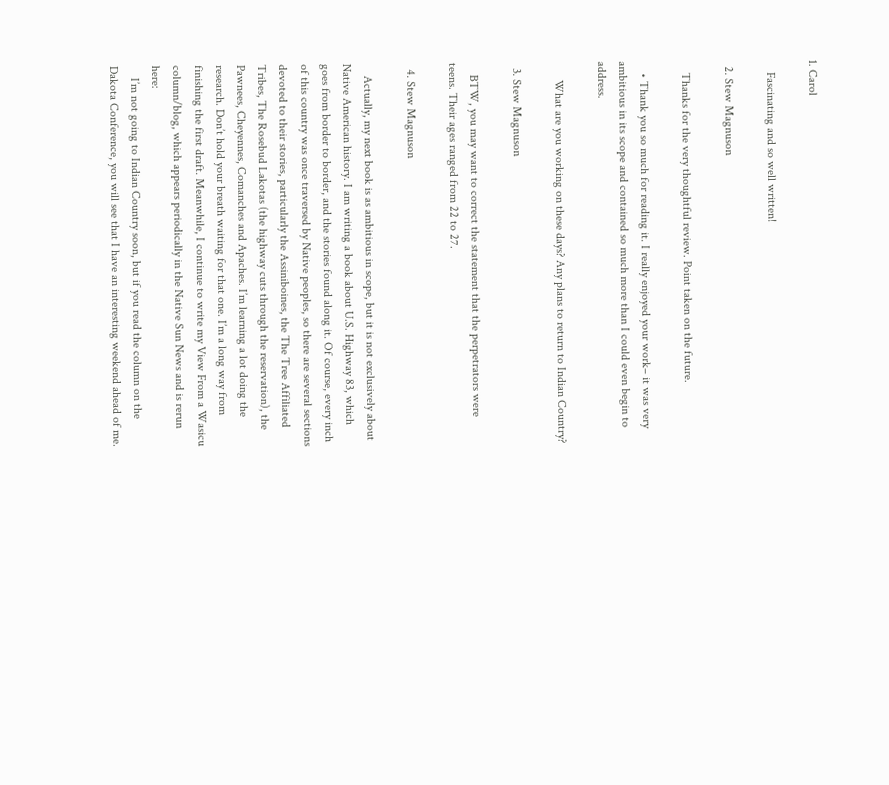1. Carol

    Fascinating and so well written!

  2. Stew Magnuson

    Thanks for the very thoughtful review. Point taken on the future.

    • Thank you so much for reading it. I really enjoyed your work– it was very ambitious in its scope and contained so much more than I could even begin to address.

      What are you working on these days? Any plans to return to Indian Country?

  3. Stew Magnuson

    BTW, you may want to correct the statement that the perpetrators were teens. Their ages ranged from 22 to 27.

  4. Stew Magnuson

    Actually, my next book is as ambitious in scope, but it is not exclusively about Native American history. I am writing a book about U.S. Highway 83, which goes from border to border, and the stories found along it. Of course, every inch of this country was once traversed by Native peoples, so there are several sections devoted to their stories, particularly the Assiniboines, the The Tree Affiliated Tribes, The Rosebud Lakotas (the highway cuts through the reservation), the Pawnees, Cheyennes, Comanches and Apaches. I’m learning a lot doing the research. Don’t hold your breath waiting for that one. I’m a long way from finishing the first draft. Meanwhile, I continue to write my View From a Wasicu column/blog, which appears periodically in the Native Sun News and is rerun here:
    I’m not going to Indian Country soon, but if you read the column on the Dakota Conference, you will see that I have an interesting weekend ahead of me.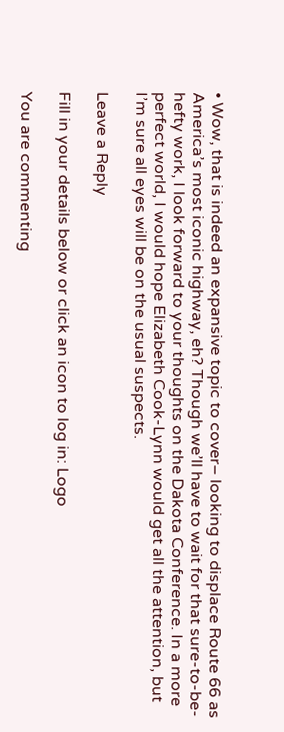• Wow, that is indeed an expansive topic to cover– looking to displace Route 66 as America’s most iconic highway, eh? Though we’ll have to wait for that sure-to-be-hefty work, I look forward to your thoughts on the Dakota Conference. In a more perfect world, I would hope Elizabeth Cook-Lynn would get all the attention, but I’m sure all eyes will be on the usual suspects.

Leave a Reply

Fill in your details below or click an icon to log in: Logo

You are commenting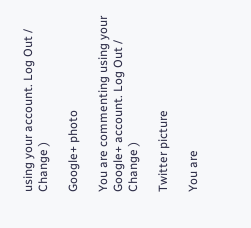using your account. Log Out /  Change )

Google+ photo

You are commenting using your Google+ account. Log Out /  Change )

Twitter picture

You are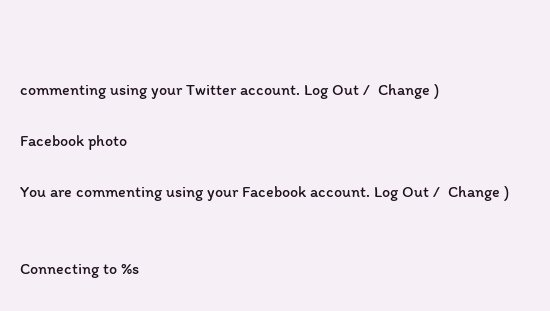commenting using your Twitter account. Log Out /  Change )

Facebook photo

You are commenting using your Facebook account. Log Out /  Change )


Connecting to %s